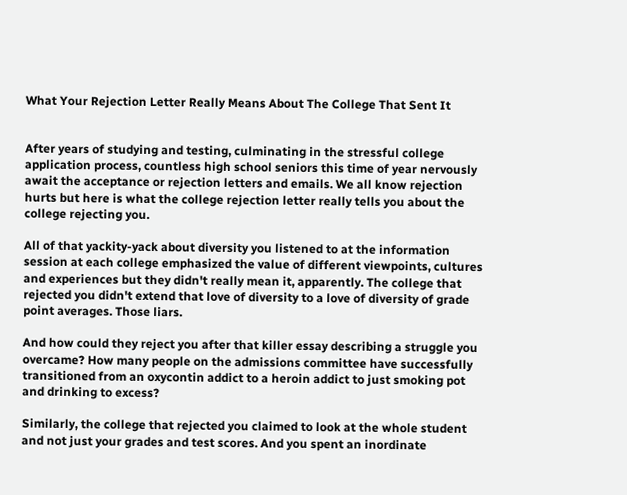What Your Rejection Letter Really Means About The College That Sent It


After years of studying and testing, culminating in the stressful college application process, countless high school seniors this time of year nervously await the acceptance or rejection letters and emails. We all know rejection hurts but here is what the college rejection letter really tells you about the college rejecting you.

All of that yackity-yack about diversity you listened to at the information session at each college emphasized the value of different viewpoints, cultures and experiences but they didn't really mean it, apparently. The college that rejected you didn't extend that love of diversity to a love of diversity of grade point averages. Those liars.

And how could they reject you after that killer essay describing a struggle you overcame? How many people on the admissions committee have successfully transitioned from an oxycontin addict to a heroin addict to just smoking pot and drinking to excess?

Similarly, the college that rejected you claimed to look at the whole student and not just your grades and test scores. And you spent an inordinate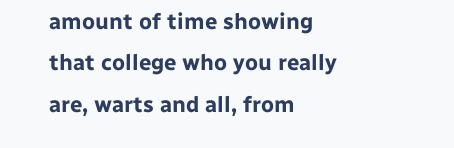amount of time showing that college who you really are, warts and all, from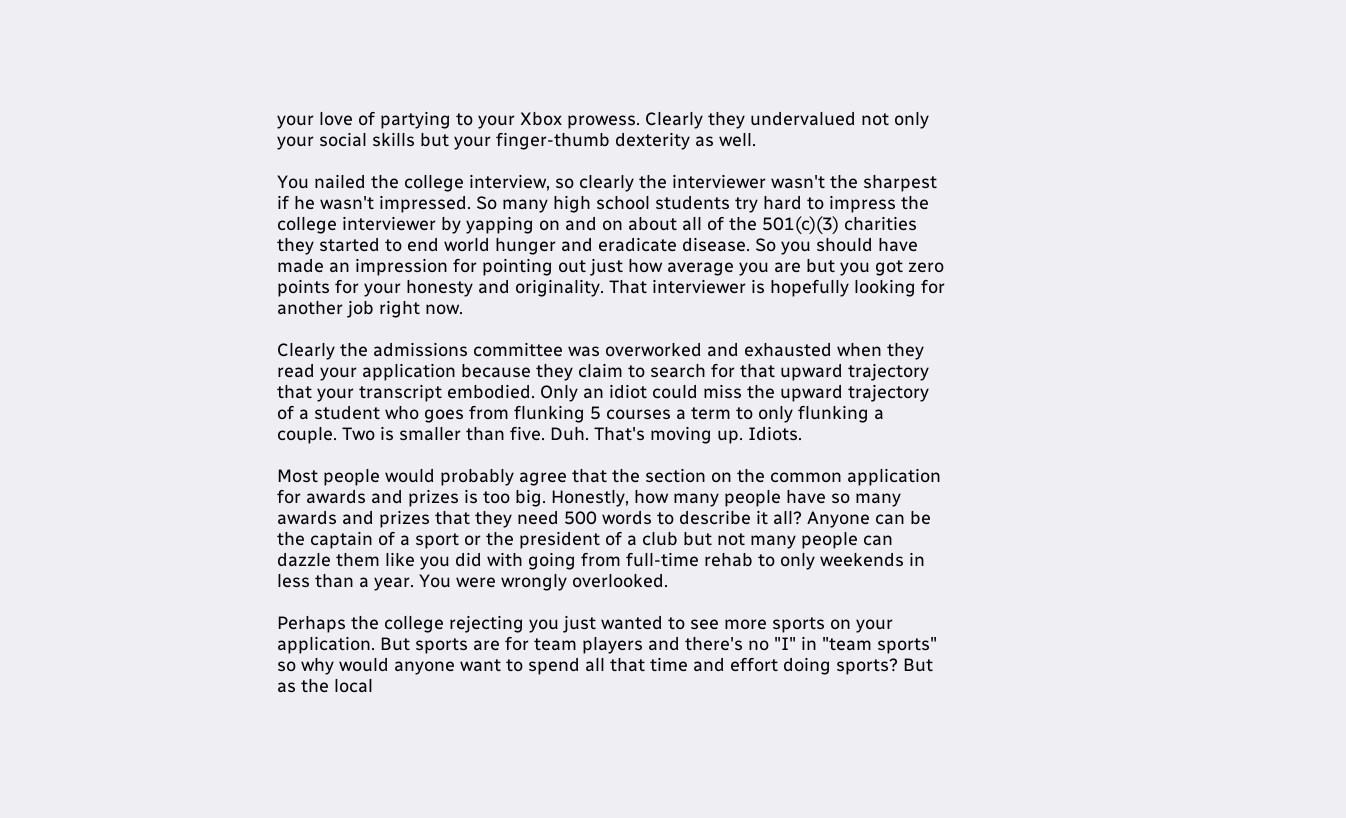your love of partying to your Xbox prowess. Clearly they undervalued not only your social skills but your finger-thumb dexterity as well.

You nailed the college interview, so clearly the interviewer wasn't the sharpest if he wasn't impressed. So many high school students try hard to impress the college interviewer by yapping on and on about all of the 501(c)(3) charities they started to end world hunger and eradicate disease. So you should have made an impression for pointing out just how average you are but you got zero points for your honesty and originality. That interviewer is hopefully looking for another job right now.

Clearly the admissions committee was overworked and exhausted when they read your application because they claim to search for that upward trajectory that your transcript embodied. Only an idiot could miss the upward trajectory of a student who goes from flunking 5 courses a term to only flunking a couple. Two is smaller than five. Duh. That's moving up. Idiots.

Most people would probably agree that the section on the common application for awards and prizes is too big. Honestly, how many people have so many awards and prizes that they need 500 words to describe it all? Anyone can be the captain of a sport or the president of a club but not many people can dazzle them like you did with going from full-time rehab to only weekends in less than a year. You were wrongly overlooked.

Perhaps the college rejecting you just wanted to see more sports on your application. But sports are for team players and there's no "I" in "team sports" so why would anyone want to spend all that time and effort doing sports? But as the local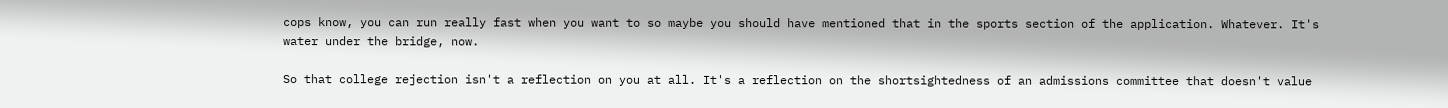cops know, you can run really fast when you want to so maybe you should have mentioned that in the sports section of the application. Whatever. It's water under the bridge, now.

So that college rejection isn't a reflection on you at all. It's a reflection on the shortsightedness of an admissions committee that doesn't value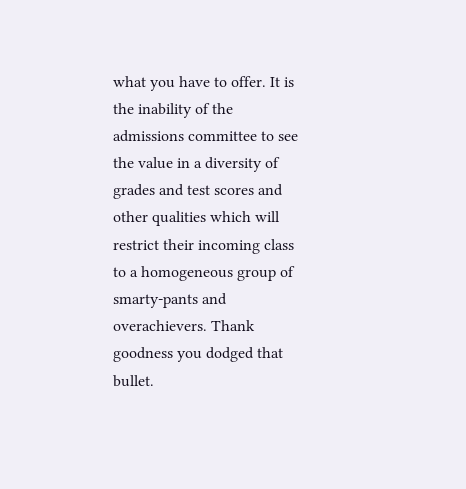what you have to offer. It is the inability of the admissions committee to see the value in a diversity of grades and test scores and other qualities which will restrict their incoming class to a homogeneous group of smarty-pants and overachievers. Thank goodness you dodged that bullet.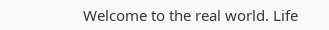Welcome to the real world. Life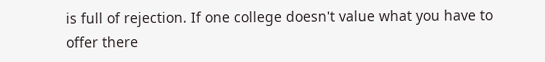is full of rejection. If one college doesn't value what you have to offer there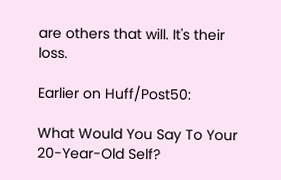are others that will. It's their loss.

Earlier on Huff/Post50:

What Would You Say To Your 20-Year-Old Self?